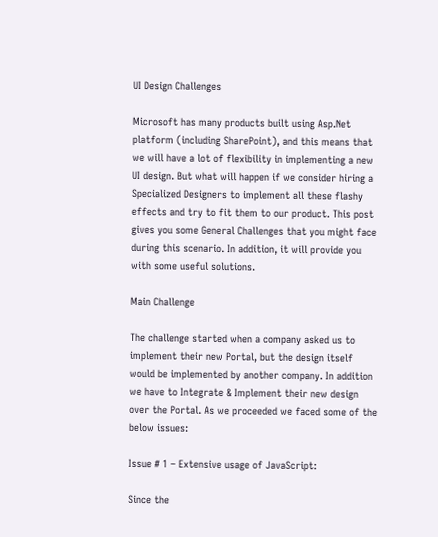UI Design Challenges

Microsoft has many products built using Asp.Net platform (including SharePoint), and this means that we will have a lot of flexibility in implementing a new UI design. But what will happen if we consider hiring a Specialized Designers to implement all these flashy effects and try to fit them to our product. This post gives you some General Challenges that you might face during this scenario. In addition, it will provide you with some useful solutions.

Main Challenge

The challenge started when a company asked us to implement their new Portal, but the design itself would be implemented by another company. In addition we have to Integrate & Implement their new design over the Portal. As we proceeded we faced some of the below issues:

Issue # 1 – Extensive usage of JavaScript:

Since the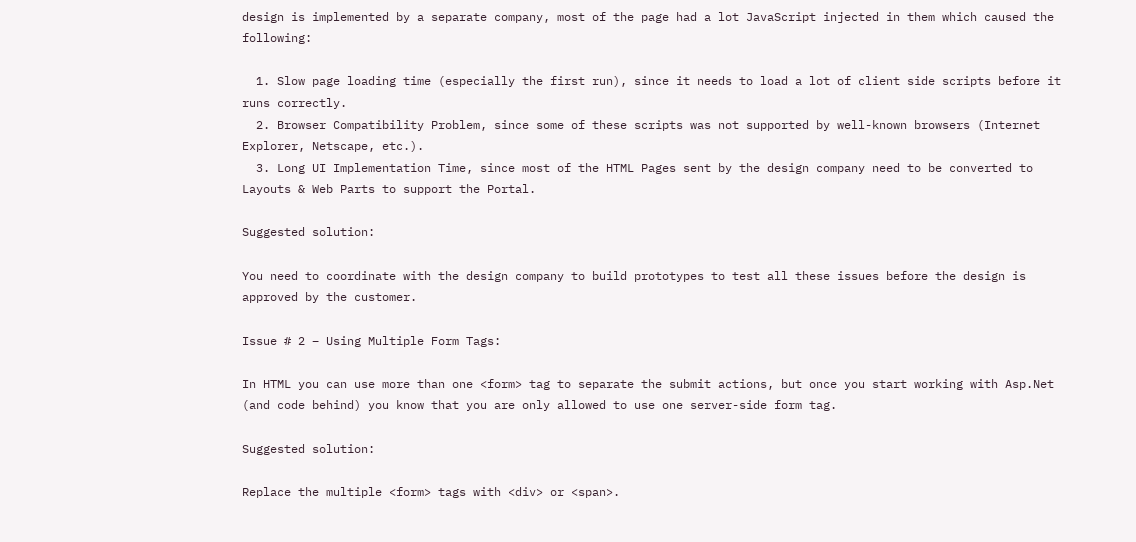design is implemented by a separate company, most of the page had a lot JavaScript injected in them which caused the following:

  1. Slow page loading time (especially the first run), since it needs to load a lot of client side scripts before it runs correctly.
  2. Browser Compatibility Problem, since some of these scripts was not supported by well-known browsers (Internet Explorer, Netscape, etc.).
  3. Long UI Implementation Time, since most of the HTML Pages sent by the design company need to be converted to Layouts & Web Parts to support the Portal.

Suggested solution:

You need to coordinate with the design company to build prototypes to test all these issues before the design is approved by the customer.

Issue # 2 – Using Multiple Form Tags:

In HTML you can use more than one <form> tag to separate the submit actions, but once you start working with Asp.Net (and code behind) you know that you are only allowed to use one server-side form tag.

Suggested solution:

Replace the multiple <form> tags with <div> or <span>.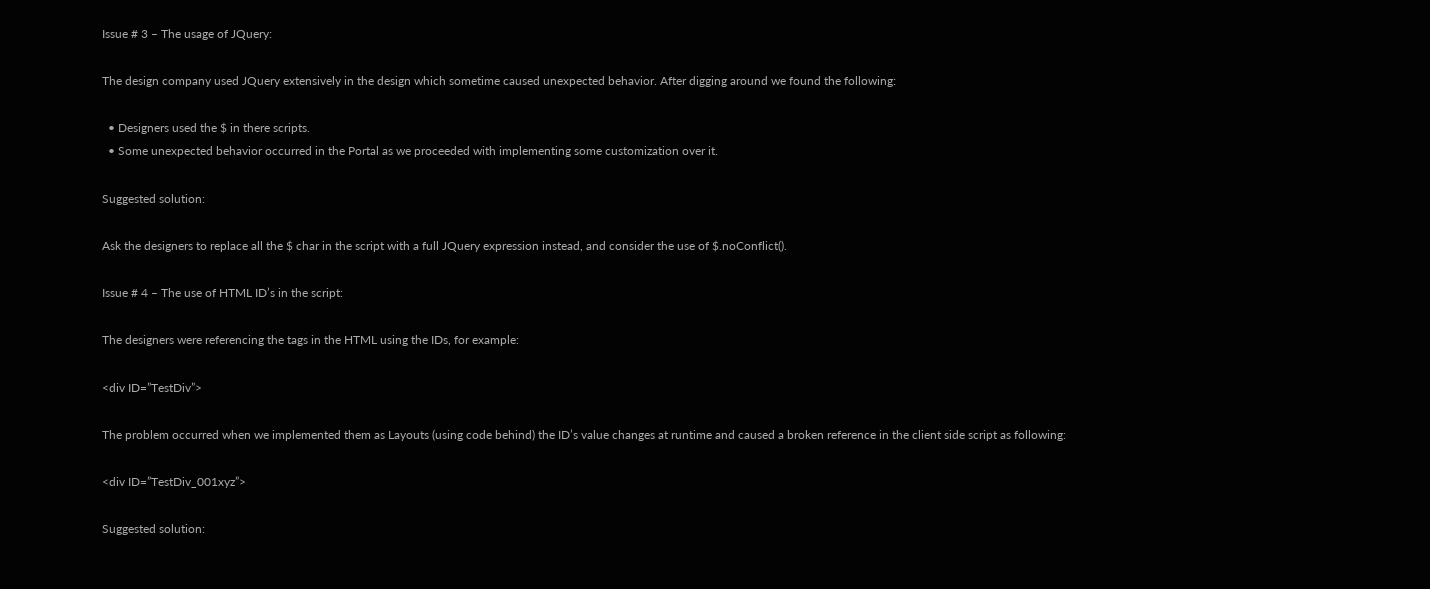Issue # 3 – The usage of JQuery:

The design company used JQuery extensively in the design which sometime caused unexpected behavior. After digging around we found the following:

  • Designers used the $ in there scripts.
  • Some unexpected behavior occurred in the Portal as we proceeded with implementing some customization over it.

Suggested solution:

Ask the designers to replace all the $ char in the script with a full JQuery expression instead, and consider the use of $.noConflict().

Issue # 4 – The use of HTML ID’s in the script:

The designers were referencing the tags in the HTML using the IDs, for example:

<div ID=”TestDiv”>

The problem occurred when we implemented them as Layouts (using code behind) the ID’s value changes at runtime and caused a broken reference in the client side script as following:

<div ID=”TestDiv_001xyz”>

Suggested solution: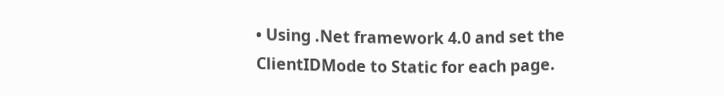• Using .Net framework 4.0 and set the ClientIDMode to Static for each page.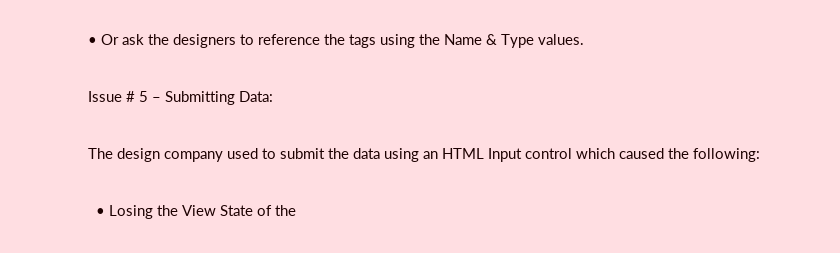• Or ask the designers to reference the tags using the Name & Type values.

Issue # 5 – Submitting Data:

The design company used to submit the data using an HTML Input control which caused the following:

  • Losing the View State of the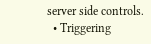server side controls.
  • Triggering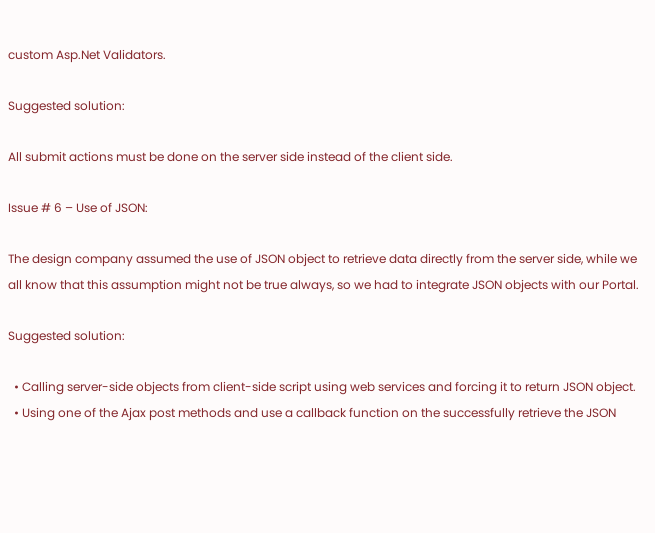custom Asp.Net Validators.

Suggested solution:

All submit actions must be done on the server side instead of the client side.

Issue # 6 – Use of JSON:

The design company assumed the use of JSON object to retrieve data directly from the server side, while we all know that this assumption might not be true always, so we had to integrate JSON objects with our Portal.

Suggested solution:

  • Calling server-side objects from client-side script using web services and forcing it to return JSON object.
  • Using one of the Ajax post methods and use a callback function on the successfully retrieve the JSON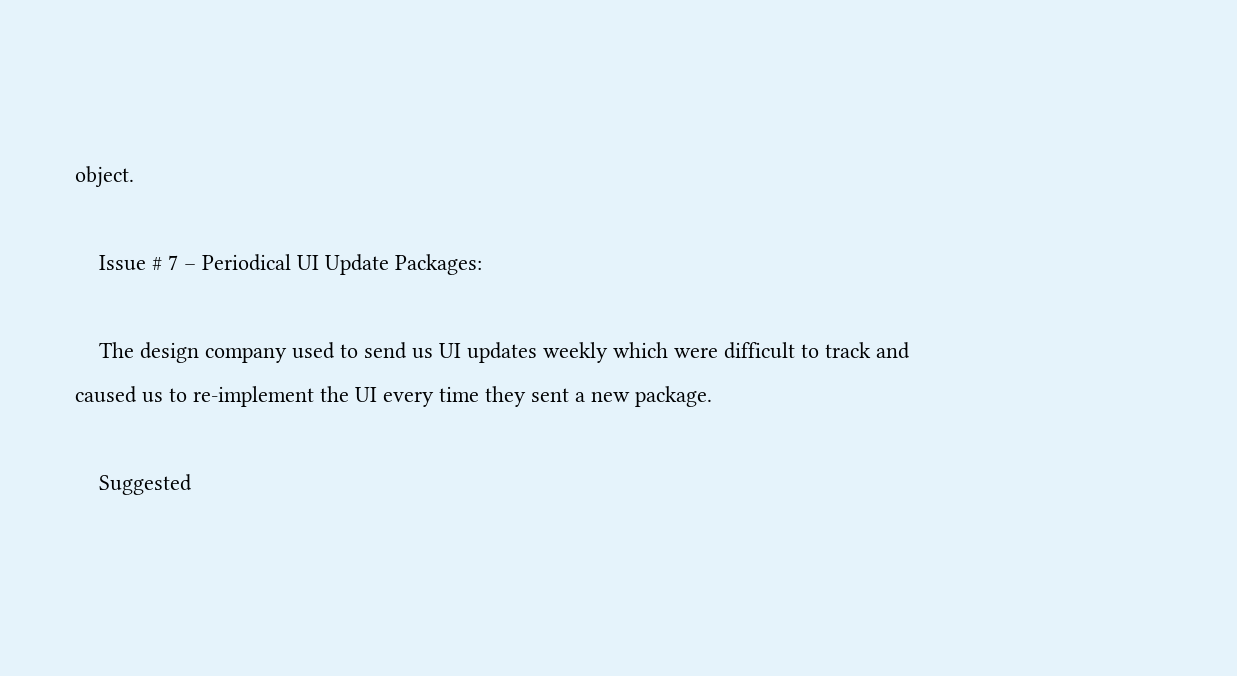object.

    Issue # 7 – Periodical UI Update Packages:

    The design company used to send us UI updates weekly which were difficult to track and caused us to re-implement the UI every time they sent a new package.

    Suggested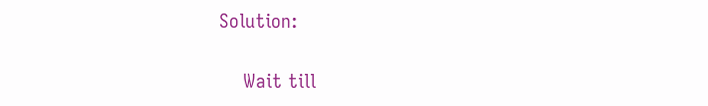Solution:

    Wait till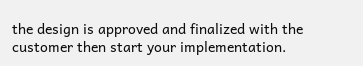the design is approved and finalized with the customer then start your implementation.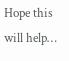Hope this will help…